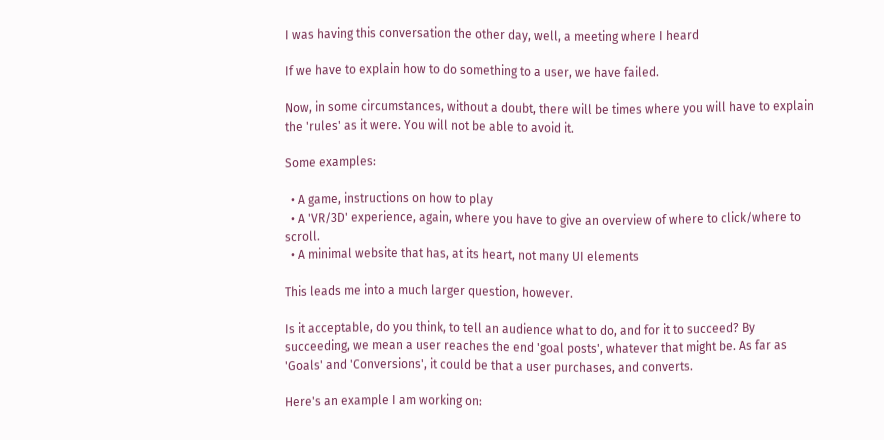I was having this conversation the other day, well, a meeting where I heard

If we have to explain how to do something to a user, we have failed.

Now, in some circumstances, without a doubt, there will be times where you will have to explain the 'rules' as it were. You will not be able to avoid it.

Some examples:

  • A game, instructions on how to play
  • A 'VR/3D' experience, again, where you have to give an overview of where to click/where to scroll.
  • A minimal website that has, at its heart, not many UI elements

This leads me into a much larger question, however.

Is it acceptable, do you think, to tell an audience what to do, and for it to succeed? By succeeding, we mean a user reaches the end 'goal posts', whatever that might be. As far as 'Goals' and 'Conversions', it could be that a user purchases, and converts.

Here's an example I am working on: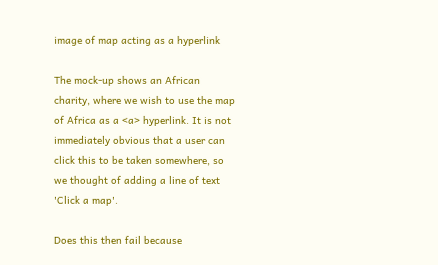image of map acting as a hyperlink

The mock-up shows an African charity, where we wish to use the map of Africa as a <a> hyperlink. It is not immediately obvious that a user can click this to be taken somewhere, so we thought of adding a line of text 'Click a map'.

Does this then fail because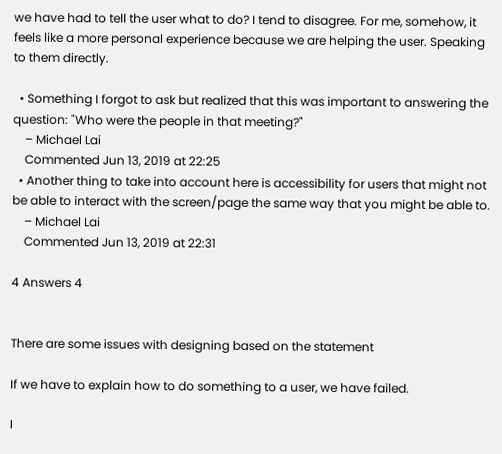we have had to tell the user what to do? I tend to disagree. For me, somehow, it feels like a more personal experience because we are helping the user. Speaking to them directly.

  • Something I forgot to ask but realized that this was important to answering the question: "Who were the people in that meeting?"
    – Michael Lai
    Commented Jun 13, 2019 at 22:25
  • Another thing to take into account here is accessibility for users that might not be able to interact with the screen/page the same way that you might be able to.
    – Michael Lai
    Commented Jun 13, 2019 at 22:31

4 Answers 4


There are some issues with designing based on the statement

If we have to explain how to do something to a user, we have failed.

I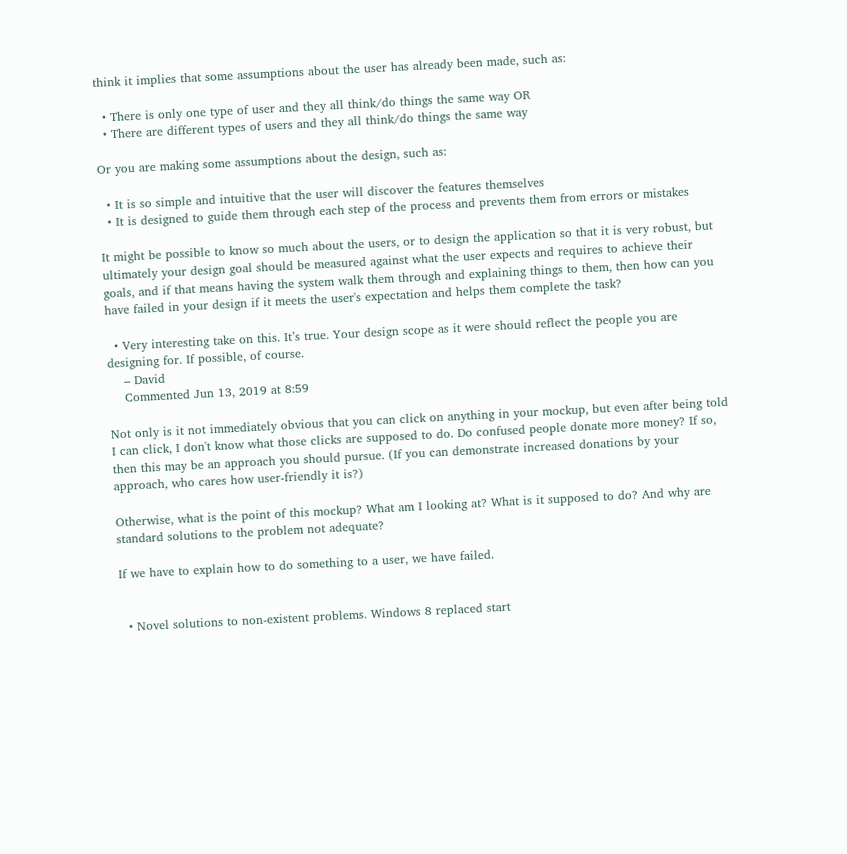think it implies that some assumptions about the user has already been made, such as:

  • There is only one type of user and they all think/do things the same way OR
  • There are different types of users and they all think/do things the same way

Or you are making some assumptions about the design, such as:

  • It is so simple and intuitive that the user will discover the features themselves
  • It is designed to guide them through each step of the process and prevents them from errors or mistakes

It might be possible to know so much about the users, or to design the application so that it is very robust, but ultimately your design goal should be measured against what the user expects and requires to achieve their goals, and if that means having the system walk them through and explaining things to them, then how can you have failed in your design if it meets the user's expectation and helps them complete the task?

  • Very interesting take on this. It’s true. Your design scope as it were should reflect the people you are designing for. If possible, of course.
    – David
    Commented Jun 13, 2019 at 8:59

Not only is it not immediately obvious that you can click on anything in your mockup, but even after being told I can click, I don't know what those clicks are supposed to do. Do confused people donate more money? If so, then this may be an approach you should pursue. (If you can demonstrate increased donations by your approach, who cares how user-friendly it is?)

Otherwise, what is the point of this mockup? What am I looking at? What is it supposed to do? And why are standard solutions to the problem not adequate?

If we have to explain how to do something to a user, we have failed.


  • Novel solutions to non-existent problems. Windows 8 replaced start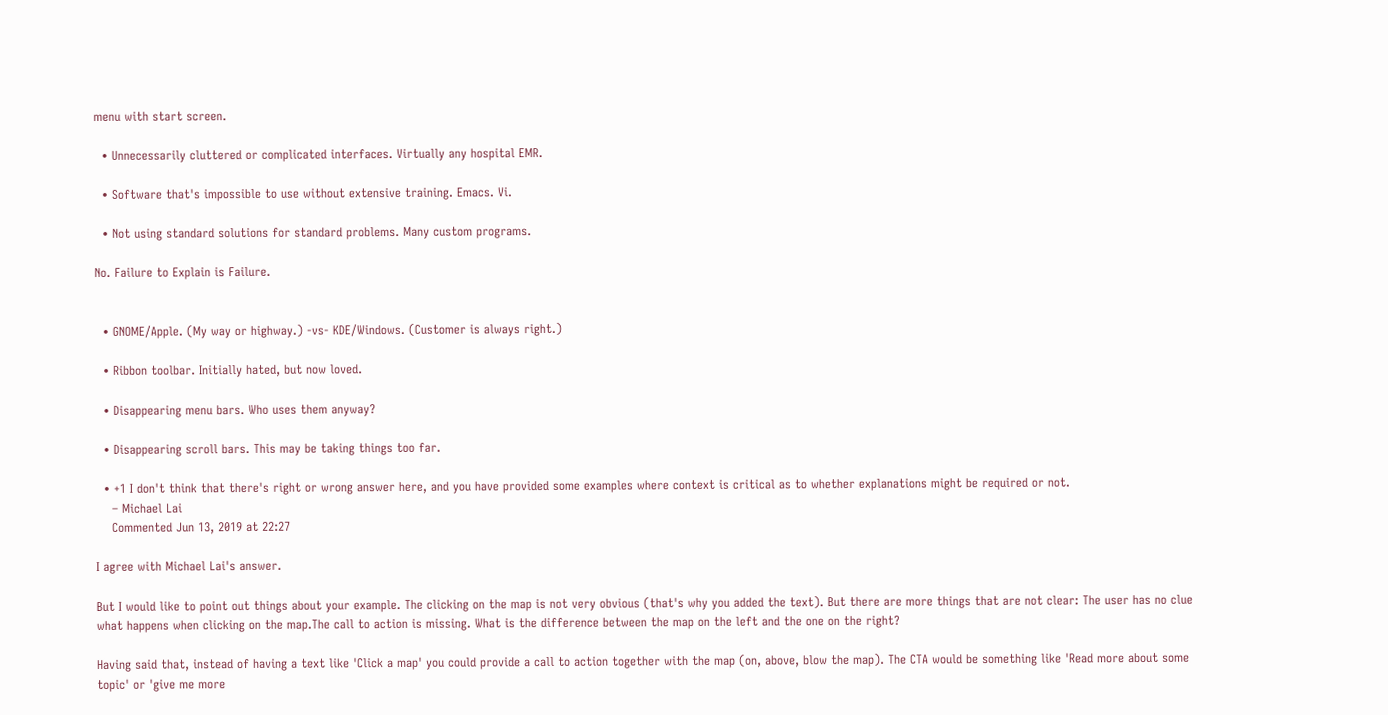menu with start screen.

  • Unnecessarily cluttered or complicated interfaces. Virtually any hospital EMR.

  • Software that's impossible to use without extensive training. Emacs. Vi.

  • Not using standard solutions for standard problems. Many custom programs.

No. Failure to Explain is Failure.


  • GNOME/Apple. (My way or highway.) -vs- KDE/Windows. (Customer is always right.)

  • Ribbon toolbar. Initially hated, but now loved.

  • Disappearing menu bars. Who uses them anyway?

  • Disappearing scroll bars. This may be taking things too far.

  • +1 I don't think that there's right or wrong answer here, and you have provided some examples where context is critical as to whether explanations might be required or not.
    – Michael Lai
    Commented Jun 13, 2019 at 22:27

I agree with Michael Lai's answer.

But I would like to point out things about your example. The clicking on the map is not very obvious (that's why you added the text). But there are more things that are not clear: The user has no clue what happens when clicking on the map.The call to action is missing. What is the difference between the map on the left and the one on the right?

Having said that, instead of having a text like 'Click a map' you could provide a call to action together with the map (on, above, blow the map). The CTA would be something like 'Read more about some topic' or 'give me more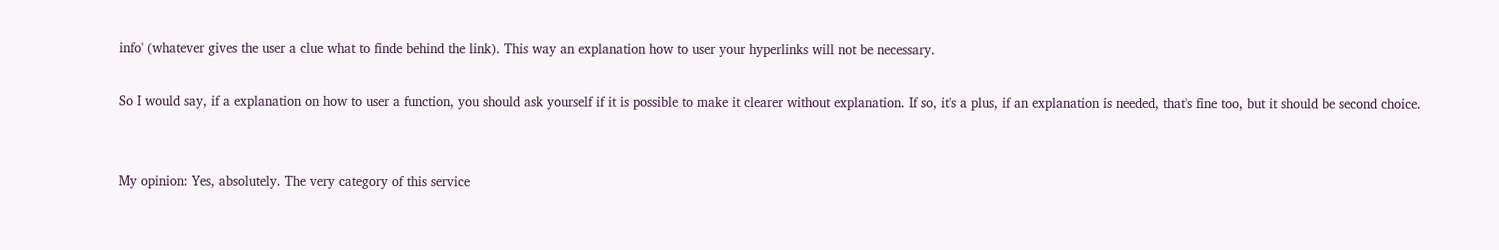info' (whatever gives the user a clue what to finde behind the link). This way an explanation how to user your hyperlinks will not be necessary.

So I would say, if a explanation on how to user a function, you should ask yourself if it is possible to make it clearer without explanation. If so, it's a plus, if an explanation is needed, that's fine too, but it should be second choice.


My opinion: Yes, absolutely. The very category of this service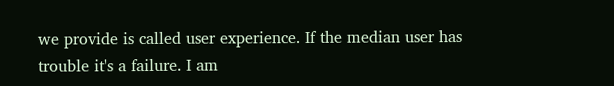we provide is called user experience. If the median user has trouble it's a failure. I am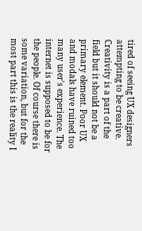tired of seeing UX designers attempting to be creative. Creativity is a part of the field but it should not be a primary element. Poor UX and modals have ruined too many user's experience. The internet is supposed to be for the people. Of course there is some variation, but for the most part this is the reality I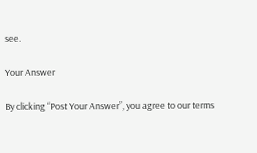see.

Your Answer

By clicking “Post Your Answer”, you agree to our terms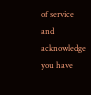of service and acknowledge you have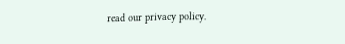read our privacy policy.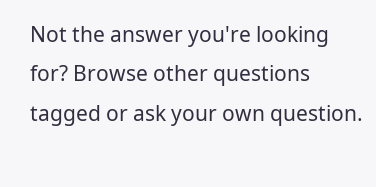Not the answer you're looking for? Browse other questions tagged or ask your own question.